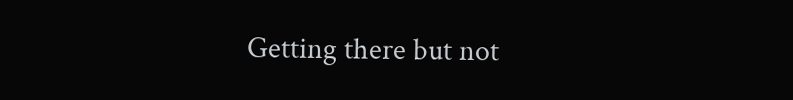Getting there but not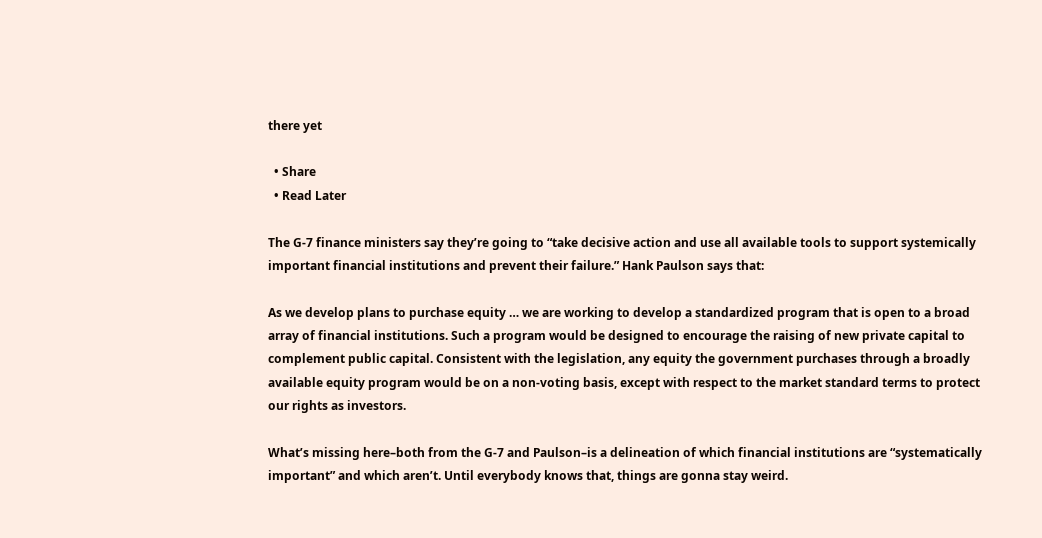there yet

  • Share
  • Read Later

The G-7 finance ministers say they’re going to “take decisive action and use all available tools to support systemically important financial institutions and prevent their failure.” Hank Paulson says that:

As we develop plans to purchase equity … we are working to develop a standardized program that is open to a broad array of financial institutions. Such a program would be designed to encourage the raising of new private capital to complement public capital. Consistent with the legislation, any equity the government purchases through a broadly available equity program would be on a non-voting basis, except with respect to the market standard terms to protect our rights as investors.

What’s missing here–both from the G-7 and Paulson–is a delineation of which financial institutions are “systematically important” and which aren’t. Until everybody knows that, things are gonna stay weird.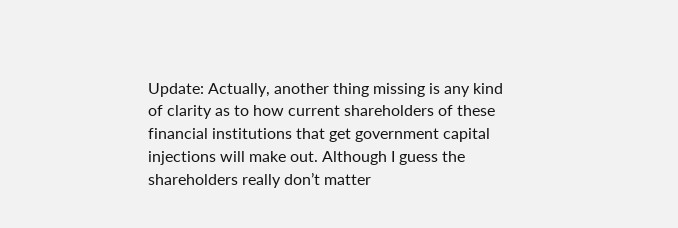Update: Actually, another thing missing is any kind of clarity as to how current shareholders of these financial institutions that get government capital injections will make out. Although I guess the shareholders really don’t matter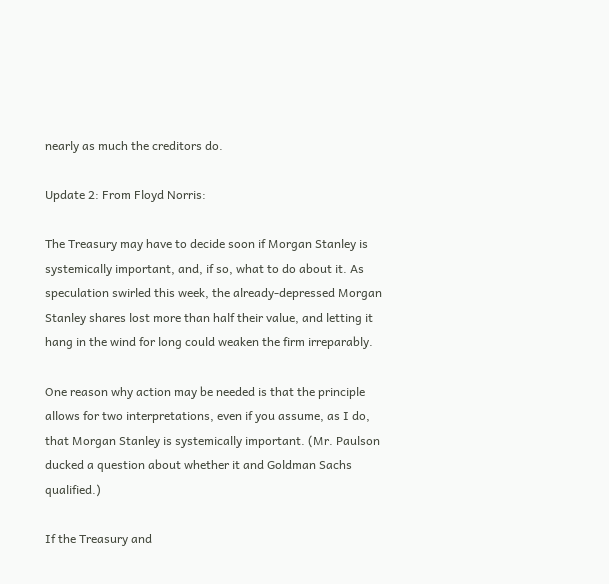nearly as much the creditors do.

Update 2: From Floyd Norris:

The Treasury may have to decide soon if Morgan Stanley is systemically important, and, if so, what to do about it. As speculation swirled this week, the already-depressed Morgan Stanley shares lost more than half their value, and letting it hang in the wind for long could weaken the firm irreparably.

One reason why action may be needed is that the principle allows for two interpretations, even if you assume, as I do, that Morgan Stanley is systemically important. (Mr. Paulson ducked a question about whether it and Goldman Sachs qualified.)

If the Treasury and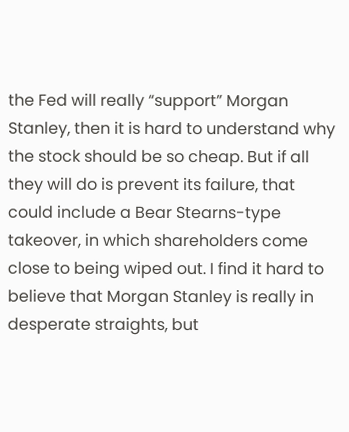the Fed will really “support” Morgan Stanley, then it is hard to understand why the stock should be so cheap. But if all they will do is prevent its failure, that could include a Bear Stearns-type takeover, in which shareholders come close to being wiped out. I find it hard to believe that Morgan Stanley is really in desperate straights, but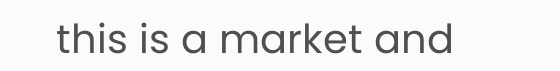this is a market and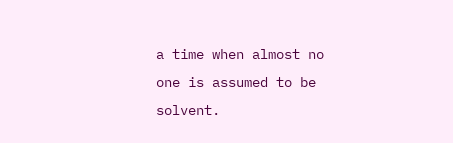a time when almost no one is assumed to be solvent.